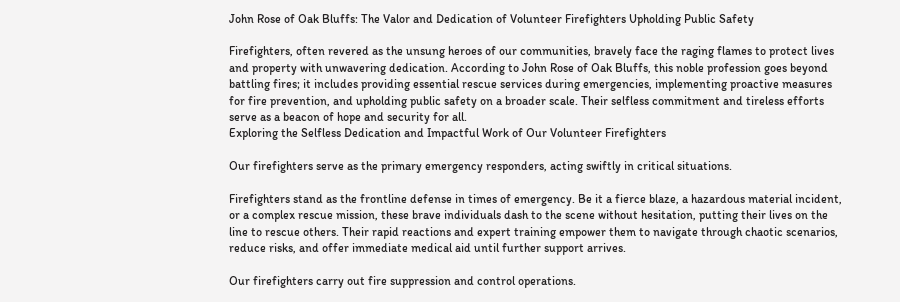John Rose of Oak Bluffs: The Valor and Dedication of Volunteer Firefighters Upholding Public Safety

Firefighters, often revered as the unsung heroes of our communities, bravely face the raging flames to protect lives and property with unwavering dedication. According to John Rose of Oak Bluffs, this noble profession goes beyond battling fires; it includes providing essential rescue services during emergencies, implementing proactive measures for fire prevention, and upholding public safety on a broader scale. Their selfless commitment and tireless efforts serve as a beacon of hope and security for all.
Exploring the Selfless Dedication and Impactful Work of Our Volunteer Firefighters

Our firefighters serve as the primary emergency responders, acting swiftly in critical situations.

Firefighters stand as the frontline defense in times of emergency. Be it a fierce blaze, a hazardous material incident, or a complex rescue mission, these brave individuals dash to the scene without hesitation, putting their lives on the line to rescue others. Their rapid reactions and expert training empower them to navigate through chaotic scenarios, reduce risks, and offer immediate medical aid until further support arrives.

Our firefighters carry out fire suppression and control operations.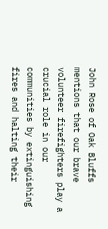John Rose of Oak Bluffs mentions that our brave volunteer firefighters play a crucial role in our communities by extinguishing fires and halting their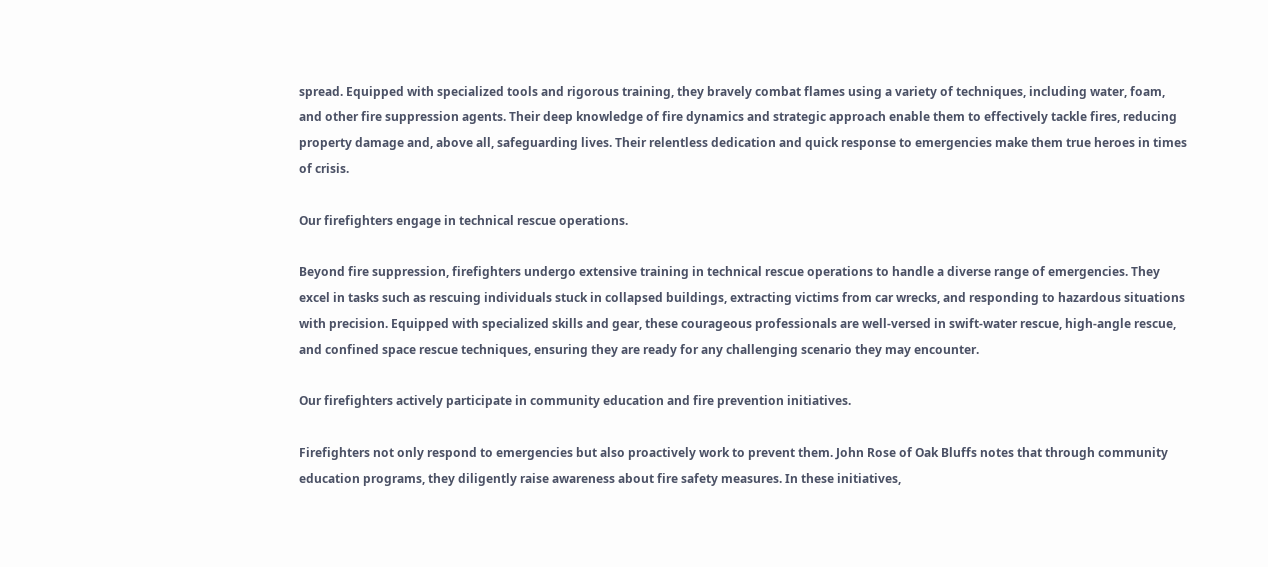spread. Equipped with specialized tools and rigorous training, they bravely combat flames using a variety of techniques, including water, foam, and other fire suppression agents. Their deep knowledge of fire dynamics and strategic approach enable them to effectively tackle fires, reducing property damage and, above all, safeguarding lives. Their relentless dedication and quick response to emergencies make them true heroes in times of crisis.

Our firefighters engage in technical rescue operations.

Beyond fire suppression, firefighters undergo extensive training in technical rescue operations to handle a diverse range of emergencies. They excel in tasks such as rescuing individuals stuck in collapsed buildings, extracting victims from car wrecks, and responding to hazardous situations with precision. Equipped with specialized skills and gear, these courageous professionals are well-versed in swift-water rescue, high-angle rescue, and confined space rescue techniques, ensuring they are ready for any challenging scenario they may encounter.

Our firefighters actively participate in community education and fire prevention initiatives.

Firefighters not only respond to emergencies but also proactively work to prevent them. John Rose of Oak Bluffs notes that through community education programs, they diligently raise awareness about fire safety measures. In these initiatives,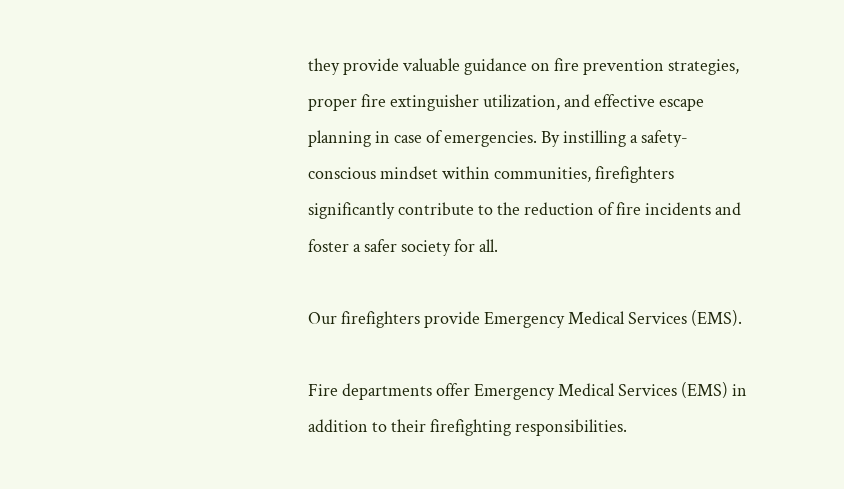they provide valuable guidance on fire prevention strategies, proper fire extinguisher utilization, and effective escape planning in case of emergencies. By instilling a safety-conscious mindset within communities, firefighters significantly contribute to the reduction of fire incidents and foster a safer society for all.

Our firefighters provide Emergency Medical Services (EMS).

Fire departments offer Emergency Medical Services (EMS) in addition to their firefighting responsibilities.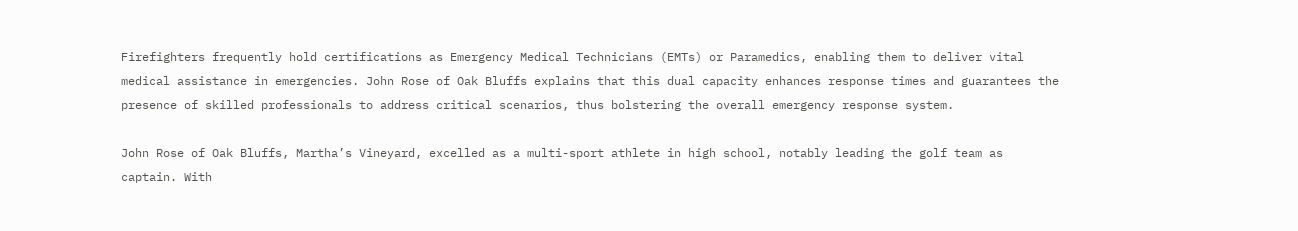Firefighters frequently hold certifications as Emergency Medical Technicians (EMTs) or Paramedics, enabling them to deliver vital medical assistance in emergencies. John Rose of Oak Bluffs explains that this dual capacity enhances response times and guarantees the presence of skilled professionals to address critical scenarios, thus bolstering the overall emergency response system.

John Rose of Oak Bluffs, Martha’s Vineyard, excelled as a multi-sport athlete in high school, notably leading the golf team as captain. With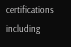certifications including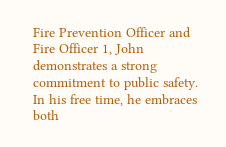Fire Prevention Officer and Fire Officer 1, John demonstrates a strong commitment to public safety. In his free time, he embraces both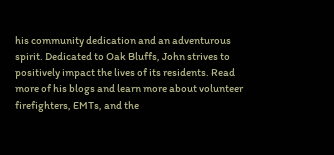his community dedication and an adventurous spirit. Dedicated to Oak Bluffs, John strives to positively impact the lives of its residents. Read more of his blogs and learn more about volunteer firefighters, EMTs, and the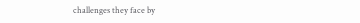challenges they face by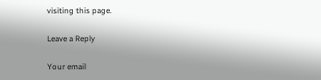visiting this page.

Leave a Reply

Your email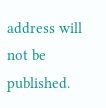address will not be published.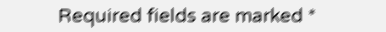Required fields are marked *